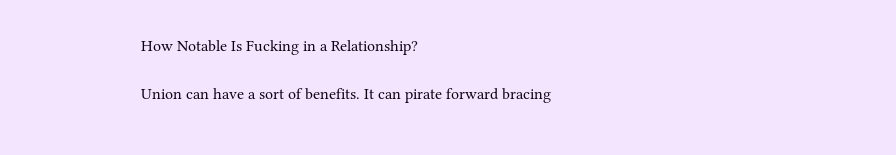How Notable Is Fucking in a Relationship?

Union can have a sort of benefits. It can pirate forward bracing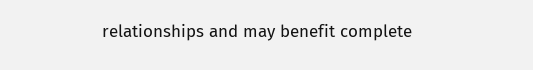relationships and may benefit complete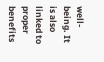well-being. It is also linked to proper benefits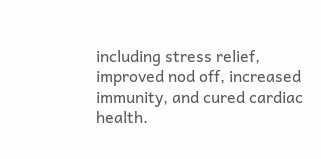including stress relief, improved nod off, increased immunity, and cured cardiac health.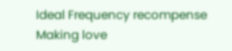Ideal Frequency recompense Making love